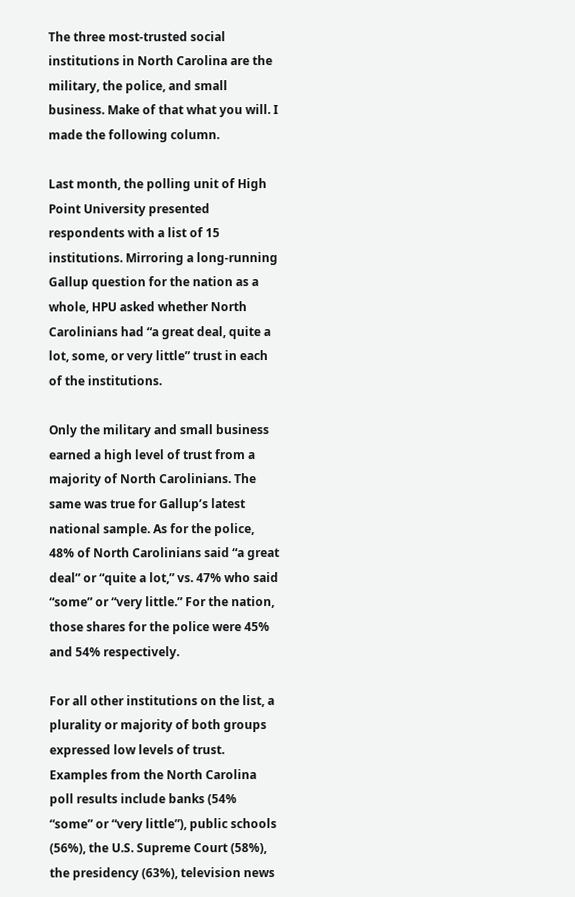The three most-trusted social institutions in North Carolina are the military, the police, and small business. Make of that what you will. I made the following column.

Last month, the polling unit of High Point University presented respondents with a list of 15 institutions. Mirroring a long-running Gallup question for the nation as a whole, HPU asked whether North Carolinians had “a great deal, quite a lot, some, or very little” trust in each of the institutions.

Only the military and small business earned a high level of trust from a majority of North Carolinians. The same was true for Gallup’s latest national sample. As for the police, 48% of North Carolinians said “a great deal” or “quite a lot,” vs. 47% who said “some” or “very little.” For the nation, those shares for the police were 45% and 54% respectively.

For all other institutions on the list, a plurality or majority of both groups expressed low levels of trust. Examples from the North Carolina poll results include banks (54% “some” or “very little”), public schools (56%), the U.S. Supreme Court (58%), the presidency (63%), television news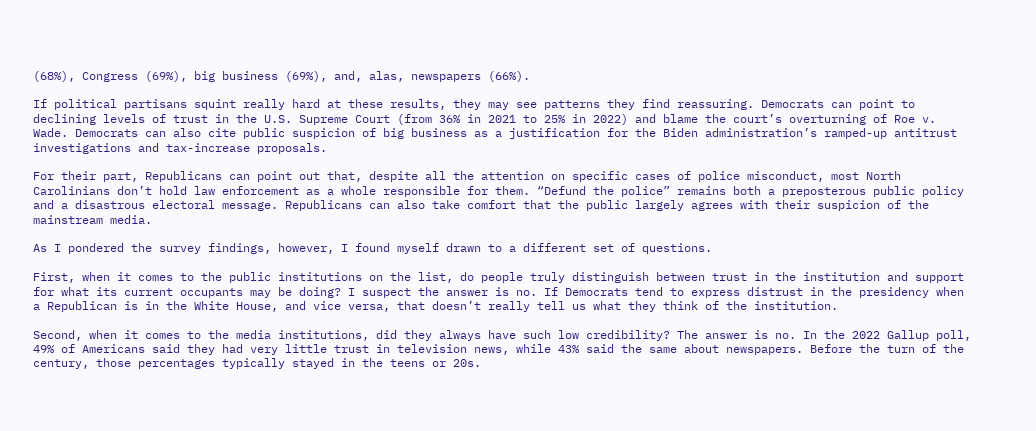(68%), Congress (69%), big business (69%), and, alas, newspapers (66%).

If political partisans squint really hard at these results, they may see patterns they find reassuring. Democrats can point to declining levels of trust in the U.S. Supreme Court (from 36% in 2021 to 25% in 2022) and blame the court’s overturning of Roe v. Wade. Democrats can also cite public suspicion of big business as a justification for the Biden administration’s ramped-up antitrust investigations and tax-increase proposals.

For their part, Republicans can point out that, despite all the attention on specific cases of police misconduct, most North Carolinians don’t hold law enforcement as a whole responsible for them. “Defund the police” remains both a preposterous public policy and a disastrous electoral message. Republicans can also take comfort that the public largely agrees with their suspicion of the mainstream media.

As I pondered the survey findings, however, I found myself drawn to a different set of questions.

First, when it comes to the public institutions on the list, do people truly distinguish between trust in the institution and support for what its current occupants may be doing? I suspect the answer is no. If Democrats tend to express distrust in the presidency when a Republican is in the White House, and vice versa, that doesn’t really tell us what they think of the institution.

Second, when it comes to the media institutions, did they always have such low credibility? The answer is no. In the 2022 Gallup poll, 49% of Americans said they had very little trust in television news, while 43% said the same about newspapers. Before the turn of the century, those percentages typically stayed in the teens or 20s.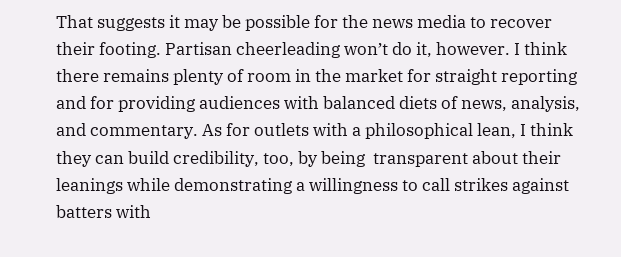That suggests it may be possible for the news media to recover their footing. Partisan cheerleading won’t do it, however. I think there remains plenty of room in the market for straight reporting and for providing audiences with balanced diets of news, analysis, and commentary. As for outlets with a philosophical lean, I think they can build credibility, too, by being  transparent about their leanings while demonstrating a willingness to call strikes against batters with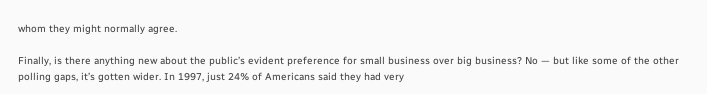whom they might normally agree.

Finally, is there anything new about the public’s evident preference for small business over big business? No — but like some of the other polling gaps, it’s gotten wider. In 1997, just 24% of Americans said they had very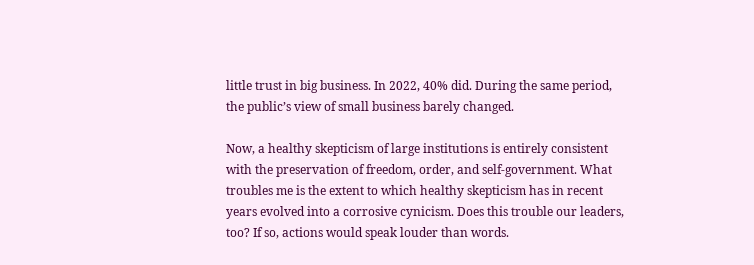little trust in big business. In 2022, 40% did. During the same period, the public’s view of small business barely changed.

Now, a healthy skepticism of large institutions is entirely consistent with the preservation of freedom, order, and self-government. What troubles me is the extent to which healthy skepticism has in recent years evolved into a corrosive cynicism. Does this trouble our leaders, too? If so, actions would speak louder than words.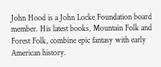John Hood is a John Locke Foundation board member. His latest books, Mountain Folk and Forest Folk, combine epic fantasy with early American history.